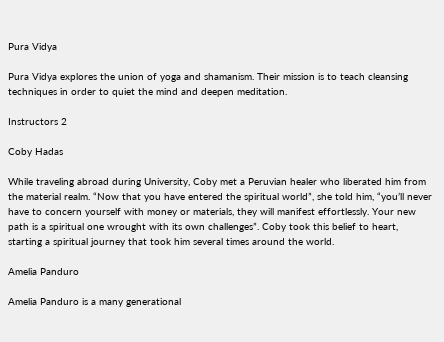Pura Vidya

Pura Vidya explores the union of yoga and shamanism. Their mission is to teach cleansing techniques in order to quiet the mind and deepen meditation.

Instructors 2

Coby Hadas

While traveling abroad during University, Coby met a Peruvian healer who liberated him from the material realm. “Now that you have entered the spiritual world”, she told him, “you’ll never have to concern yourself with money or materials, they will manifest effortlessly. Your new path is a spiritual one wrought with its own challenges”. Coby took this belief to heart, starting a spiritual journey that took him several times around the world.

Amelia Panduro

Amelia Panduro is a many generational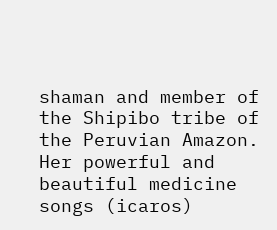shaman and member of the Shipibo tribe of the Peruvian Amazon. Her powerful and beautiful medicine songs (icaros)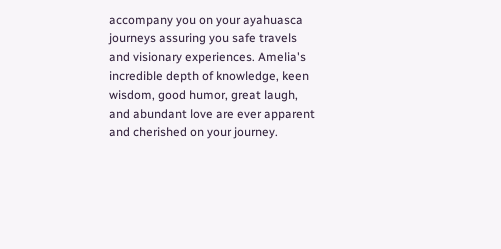accompany you on your ayahuasca journeys assuring you safe travels and visionary experiences. Amelia's incredible depth of knowledge, keen wisdom, good humor, great laugh, and abundant love are ever apparent and cherished on your journey.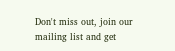Don't miss out, join our mailing list and get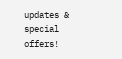updates & special offers!